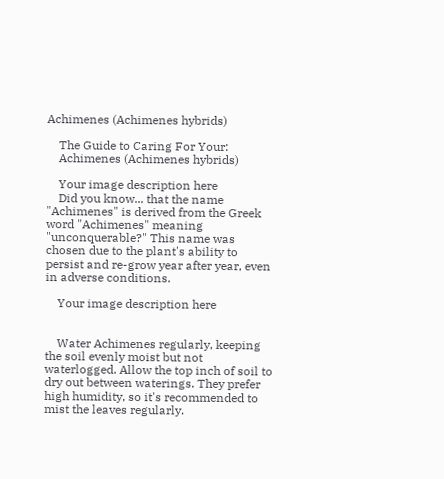Achimenes (Achimenes hybrids)

    The Guide to Caring For Your:
    Achimenes (Achimenes hybrids)

    Your image description here
    Did you know... that the name "Achimenes" is derived from the Greek word "Achimenes" meaning "unconquerable?" This name was chosen due to the plant's ability to persist and re-grow year after year, even in adverse conditions.

    Your image description here


    Water Achimenes regularly, keeping the soil evenly moist but not waterlogged. Allow the top inch of soil to dry out between waterings. They prefer high humidity, so it's recommended to mist the leaves regularly.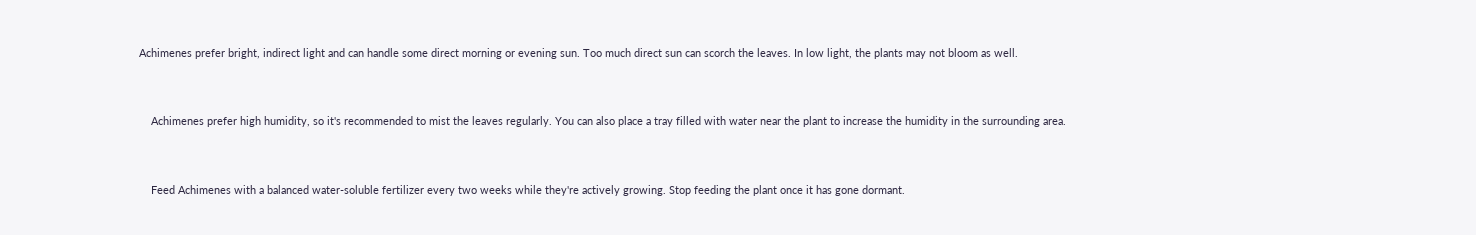Achimenes prefer bright, indirect light and can handle some direct morning or evening sun. Too much direct sun can scorch the leaves. In low light, the plants may not bloom as well.


    Achimenes prefer high humidity, so it's recommended to mist the leaves regularly. You can also place a tray filled with water near the plant to increase the humidity in the surrounding area.


    Feed Achimenes with a balanced water-soluble fertilizer every two weeks while they're actively growing. Stop feeding the plant once it has gone dormant.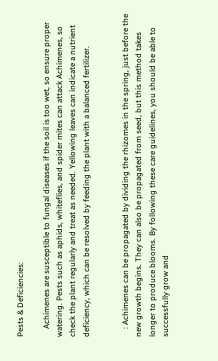Pests & Deficiencies:

    Achimenes are susceptible to fungal diseases if the soil is too wet, so ensure proper watering. Pests such as aphids, whiteflies, and spider mites can attack Achimenes, so check the plant regularly and treat as needed. Yellowing leaves can indicate a nutrient deficiency, which can be resolved by feeding the plant with a balanced fertilizer.


    : Achimenes can be propagated by dividing the rhizomes in the spring, just before the new growth begins. They can also be propagated from seed, but this method takes longer to produce blooms. By following these care guidelines, you should be able to successfully grow and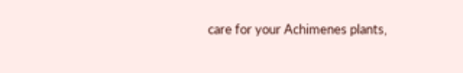care for your Achimenes plants,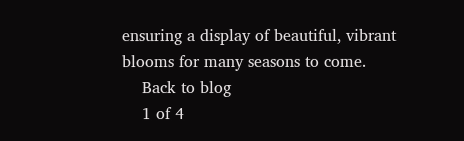ensuring a display of beautiful, vibrant blooms for many seasons to come.
    Back to blog
    1 of 4